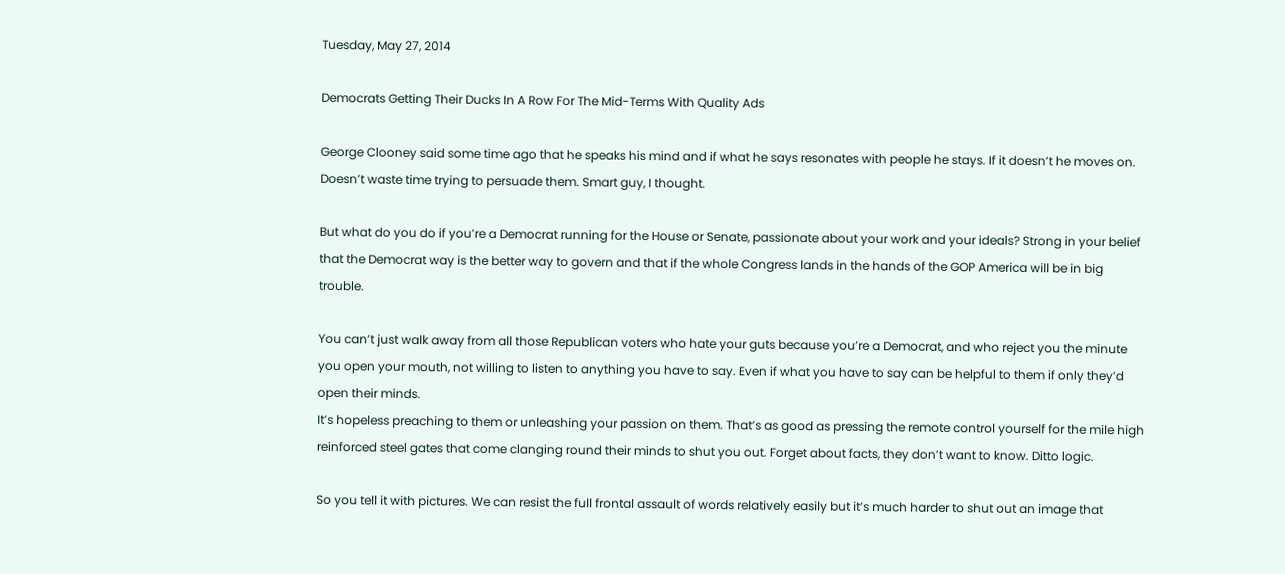Tuesday, May 27, 2014

Democrats Getting Their Ducks In A Row For The Mid-Terms With Quality Ads

George Clooney said some time ago that he speaks his mind and if what he says resonates with people he stays. If it doesn’t he moves on. Doesn’t waste time trying to persuade them. Smart guy, I thought.

But what do you do if you’re a Democrat running for the House or Senate, passionate about your work and your ideals? Strong in your belief that the Democrat way is the better way to govern and that if the whole Congress lands in the hands of the GOP America will be in big trouble.

You can’t just walk away from all those Republican voters who hate your guts because you’re a Democrat, and who reject you the minute you open your mouth, not willing to listen to anything you have to say. Even if what you have to say can be helpful to them if only they’d open their minds.
It’s hopeless preaching to them or unleashing your passion on them. That’s as good as pressing the remote control yourself for the mile high reinforced steel gates that come clanging round their minds to shut you out. Forget about facts, they don’t want to know. Ditto logic.

So you tell it with pictures. We can resist the full frontal assault of words relatively easily but it’s much harder to shut out an image that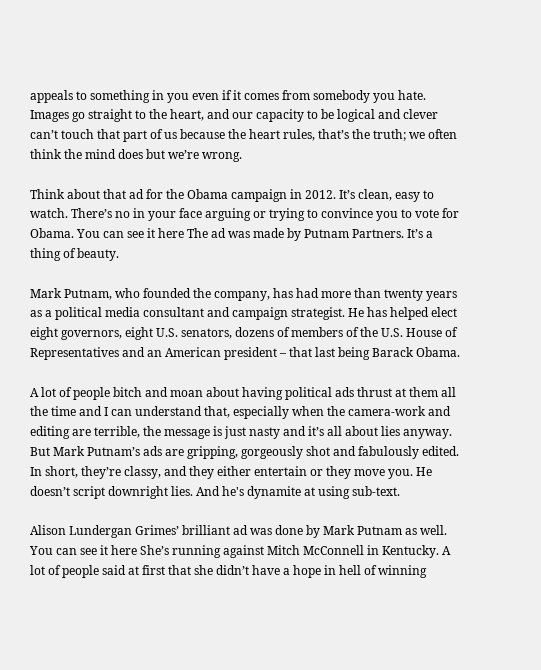appeals to something in you even if it comes from somebody you hate. Images go straight to the heart, and our capacity to be logical and clever can’t touch that part of us because the heart rules, that’s the truth; we often think the mind does but we’re wrong.

Think about that ad for the Obama campaign in 2012. It’s clean, easy to watch. There’s no in your face arguing or trying to convince you to vote for Obama. You can see it here The ad was made by Putnam Partners. It’s a thing of beauty.

Mark Putnam, who founded the company, has had more than twenty years as a political media consultant and campaign strategist. He has helped elect eight governors, eight U.S. senators, dozens of members of the U.S. House of Representatives and an American president – that last being Barack Obama.

A lot of people bitch and moan about having political ads thrust at them all the time and I can understand that, especially when the camera-work and editing are terrible, the message is just nasty and it’s all about lies anyway. But Mark Putnam’s ads are gripping, gorgeously shot and fabulously edited. In short, they’re classy, and they either entertain or they move you. He doesn’t script downright lies. And he's dynamite at using sub-text.

Alison Lundergan Grimes’ brilliant ad was done by Mark Putnam as well. You can see it here She’s running against Mitch McConnell in Kentucky. A lot of people said at first that she didn’t have a hope in hell of winning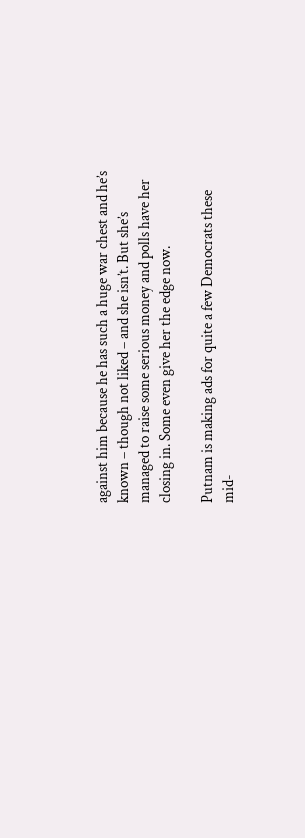against him because he has such a huge war chest and he’s known – though not liked – and she isn’t. But she’s managed to raise some serious money and polls have her closing in. Some even give her the edge now.

Putnam is making ads for quite a few Democrats these mid-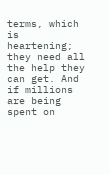terms, which is heartening; they need all the help they can get. And if millions are being spent on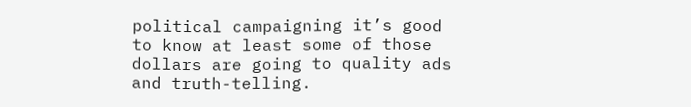political campaigning it’s good to know at least some of those dollars are going to quality ads and truth-telling.